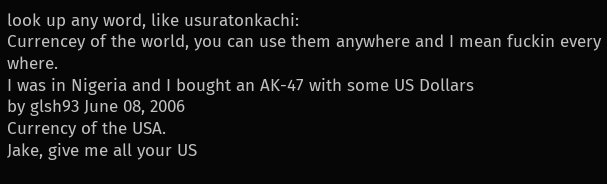look up any word, like usuratonkachi:
Currencey of the world, you can use them anywhere and I mean fuckin every where.
I was in Nigeria and I bought an AK-47 with some US Dollars
by glsh93 June 08, 2006
Currency of the USA.
Jake, give me all your US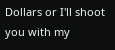Dollars or I'll shoot you with my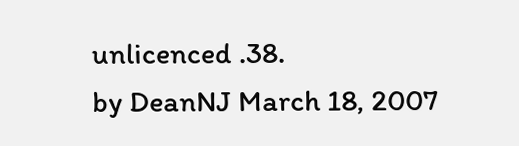unlicenced .38.
by DeanNJ March 18, 2007